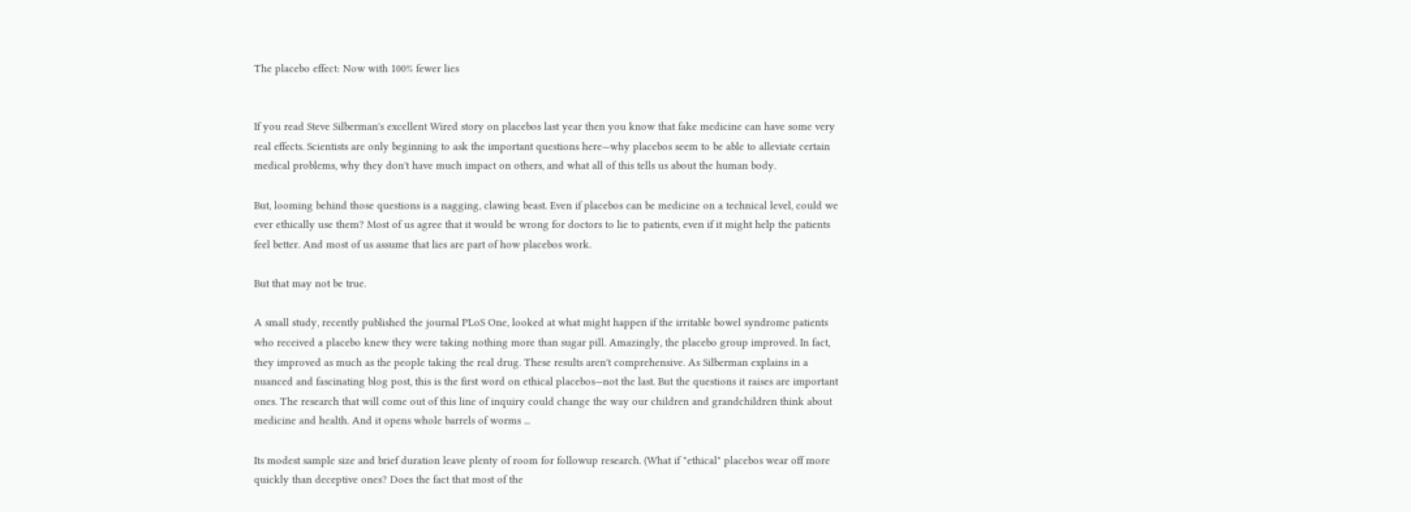The placebo effect: Now with 100% fewer lies


If you read Steve Silberman's excellent Wired story on placebos last year then you know that fake medicine can have some very real effects. Scientists are only beginning to ask the important questions here—why placebos seem to be able to alleviate certain medical problems, why they don't have much impact on others, and what all of this tells us about the human body.

But, looming behind those questions is a nagging, clawing beast. Even if placebos can be medicine on a technical level, could we ever ethically use them? Most of us agree that it would be wrong for doctors to lie to patients, even if it might help the patients feel better. And most of us assume that lies are part of how placebos work.

But that may not be true.

A small study, recently published the journal PLoS One, looked at what might happen if the irritable bowel syndrome patients who received a placebo knew they were taking nothing more than sugar pill. Amazingly, the placebo group improved. In fact, they improved as much as the people taking the real drug. These results aren't comprehensive. As Silberman explains in a nuanced and fascinating blog post, this is the first word on ethical placebos—not the last. But the questions it raises are important ones. The research that will come out of this line of inquiry could change the way our children and grandchildren think about medicine and health. And it opens whole barrels of worms ...

Its modest sample size and brief duration leave plenty of room for followup research. (What if "ethical" placebos wear off more quickly than deceptive ones? Does the fact that most of the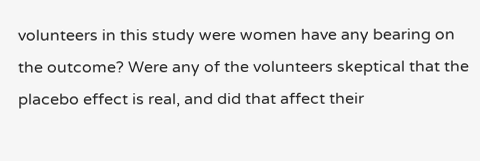volunteers in this study were women have any bearing on the outcome? Were any of the volunteers skeptical that the placebo effect is real, and did that affect their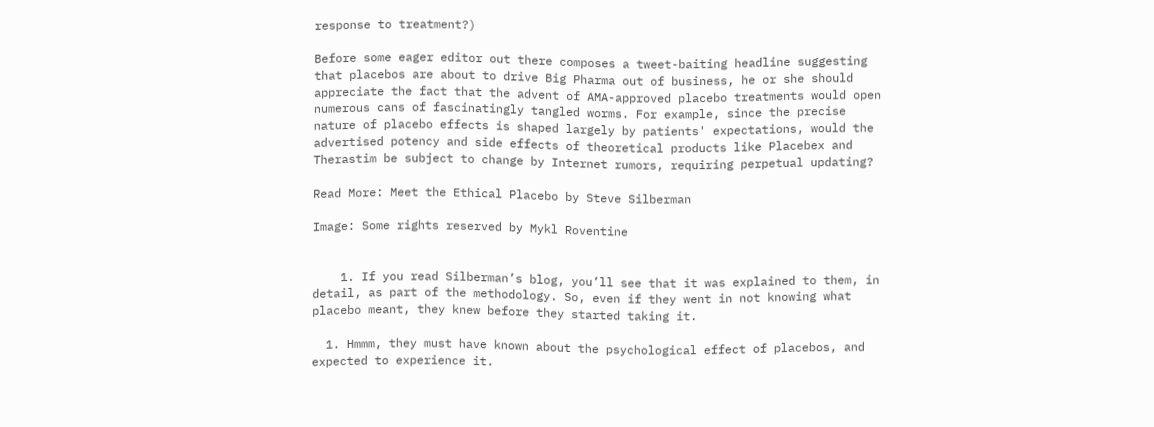response to treatment?)

Before some eager editor out there composes a tweet-baiting headline suggesting that placebos are about to drive Big Pharma out of business, he or she should appreciate the fact that the advent of AMA-approved placebo treatments would open numerous cans of fascinatingly tangled worms. For example, since the precise nature of placebo effects is shaped largely by patients' expectations, would the advertised potency and side effects of theoretical products like Placebex and Therastim be subject to change by Internet rumors, requiring perpetual updating?

Read More: Meet the Ethical Placebo by Steve Silberman

Image: Some rights reserved by Mykl Roventine


    1. If you read Silberman’s blog, you’ll see that it was explained to them, in detail, as part of the methodology. So, even if they went in not knowing what placebo meant, they knew before they started taking it.

  1. Hmmm, they must have known about the psychological effect of placebos, and expected to experience it.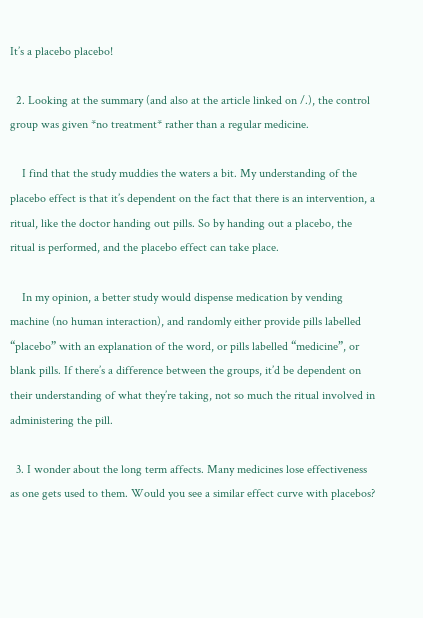It’s a placebo placebo!

  2. Looking at the summary (and also at the article linked on /.), the control group was given *no treatment* rather than a regular medicine.

    I find that the study muddies the waters a bit. My understanding of the placebo effect is that it’s dependent on the fact that there is an intervention, a ritual, like the doctor handing out pills. So by handing out a placebo, the ritual is performed, and the placebo effect can take place.

    In my opinion, a better study would dispense medication by vending machine (no human interaction), and randomly either provide pills labelled “placebo” with an explanation of the word, or pills labelled “medicine”, or blank pills. If there’s a difference between the groups, it’d be dependent on their understanding of what they’re taking, not so much the ritual involved in administering the pill.

  3. I wonder about the long term affects. Many medicines lose effectiveness as one gets used to them. Would you see a similar effect curve with placebos?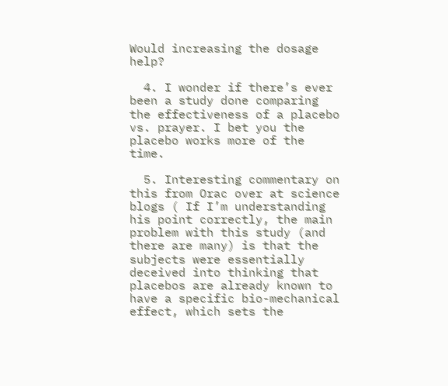Would increasing the dosage help?

  4. I wonder if there’s ever been a study done comparing the effectiveness of a placebo vs. prayer. I bet you the placebo works more of the time.

  5. Interesting commentary on this from Orac over at science blogs ( If I’m understanding his point correctly, the main problem with this study (and there are many) is that the subjects were essentially deceived into thinking that placebos are already known to have a specific bio-mechanical effect, which sets the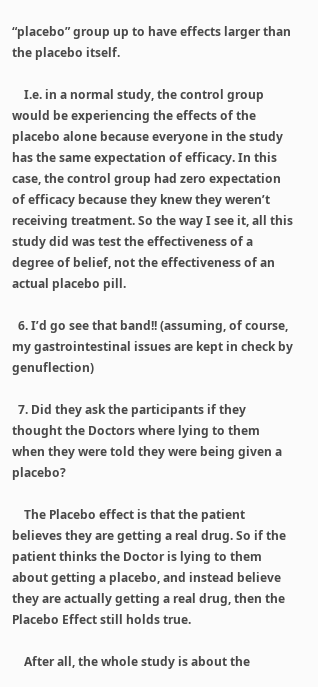“placebo” group up to have effects larger than the placebo itself.

    I.e. in a normal study, the control group would be experiencing the effects of the placebo alone because everyone in the study has the same expectation of efficacy. In this case, the control group had zero expectation of efficacy because they knew they weren’t receiving treatment. So the way I see it, all this study did was test the effectiveness of a degree of belief, not the effectiveness of an actual placebo pill.

  6. I’d go see that band!! (assuming, of course, my gastrointestinal issues are kept in check by genuflection)

  7. Did they ask the participants if they thought the Doctors where lying to them when they were told they were being given a placebo?

    The Placebo effect is that the patient believes they are getting a real drug. So if the patient thinks the Doctor is lying to them about getting a placebo, and instead believe they are actually getting a real drug, then the Placebo Effect still holds true.

    After all, the whole study is about the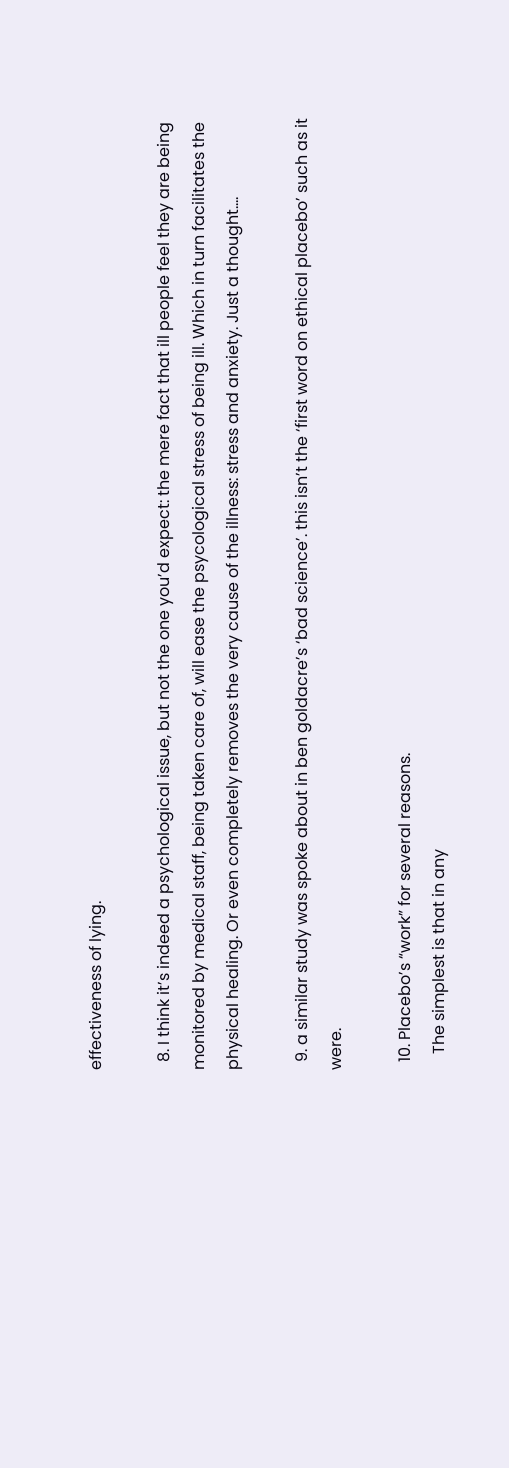effectiveness of lying.

  8. I think it’s indeed a psychological issue, but not the one you’d expect: the mere fact that ill people feel they are being monitored by medical staff, being taken care of, will ease the psycological stress of being ill. Which in turn facilitates the physical healing. Or even completely removes the very cause of the illness: stress and anxiety. Just a thought….

  9. a similar study was spoke about in ben goldacre’s ‘bad science’. this isn’t the ‘first word on ethical placebo’ such as it were.

  10. Placebo’s “work” for several reasons.
    The simplest is that in any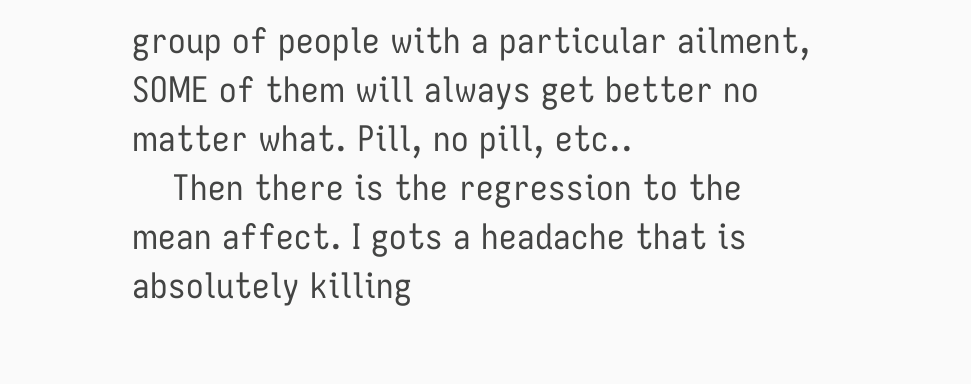group of people with a particular ailment, SOME of them will always get better no matter what. Pill, no pill, etc..
    Then there is the regression to the mean affect. I gots a headache that is absolutely killing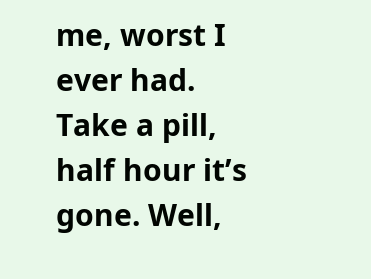me, worst I ever had. Take a pill, half hour it’s gone. Well,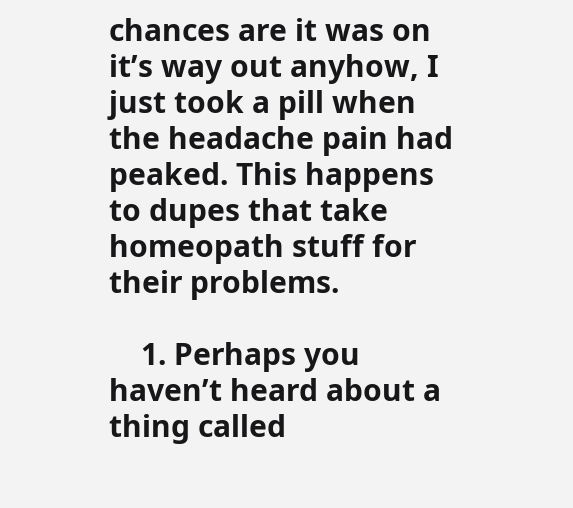chances are it was on it’s way out anyhow, I just took a pill when the headache pain had peaked. This happens to dupes that take homeopath stuff for their problems.

    1. Perhaps you haven’t heard about a thing called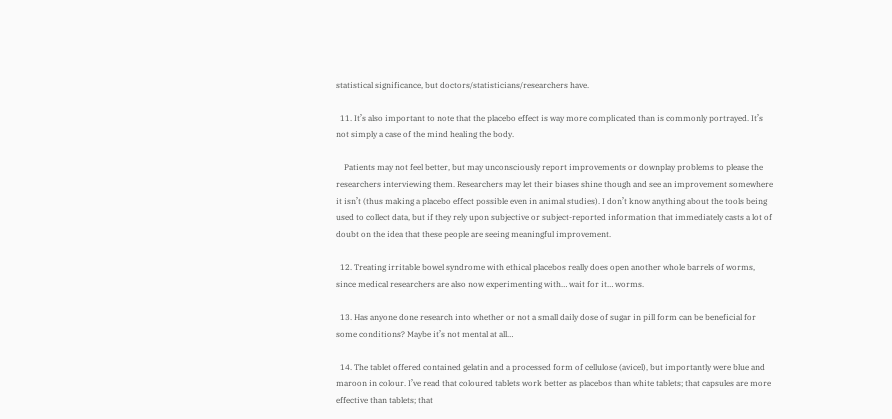statistical significance, but doctors/statisticians/researchers have.

  11. It’s also important to note that the placebo effect is way more complicated than is commonly portrayed. It’s not simply a case of the mind healing the body.

    Patients may not feel better, but may unconsciously report improvements or downplay problems to please the researchers interviewing them. Researchers may let their biases shine though and see an improvement somewhere it isn’t (thus making a placebo effect possible even in animal studies). I don’t know anything about the tools being used to collect data, but if they rely upon subjective or subject-reported information that immediately casts a lot of doubt on the idea that these people are seeing meaningful improvement.

  12. Treating irritable bowel syndrome with ethical placebos really does open another whole barrels of worms, since medical researchers are also now experimenting with… wait for it… worms.

  13. Has anyone done research into whether or not a small daily dose of sugar in pill form can be beneficial for some conditions? Maybe it’s not mental at all…

  14. The tablet offered contained gelatin and a processed form of cellulose (avicel), but importantly were blue and maroon in colour. I’ve read that coloured tablets work better as placebos than white tablets; that capsules are more effective than tablets; that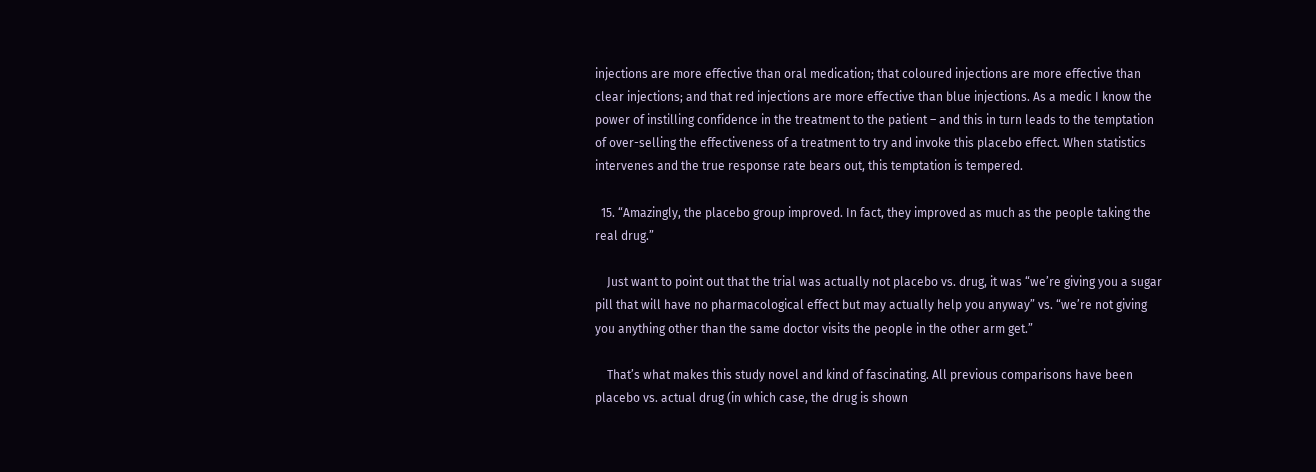injections are more effective than oral medication; that coloured injections are more effective than clear injections; and that red injections are more effective than blue injections. As a medic I know the power of instilling confidence in the treatment to the patient – and this in turn leads to the temptation of over-selling the effectiveness of a treatment to try and invoke this placebo effect. When statistics intervenes and the true response rate bears out, this temptation is tempered.

  15. “Amazingly, the placebo group improved. In fact, they improved as much as the people taking the real drug.”

    Just want to point out that the trial was actually not placebo vs. drug, it was “we’re giving you a sugar pill that will have no pharmacological effect but may actually help you anyway” vs. “we’re not giving you anything other than the same doctor visits the people in the other arm get.”

    That’s what makes this study novel and kind of fascinating. All previous comparisons have been placebo vs. actual drug (in which case, the drug is shown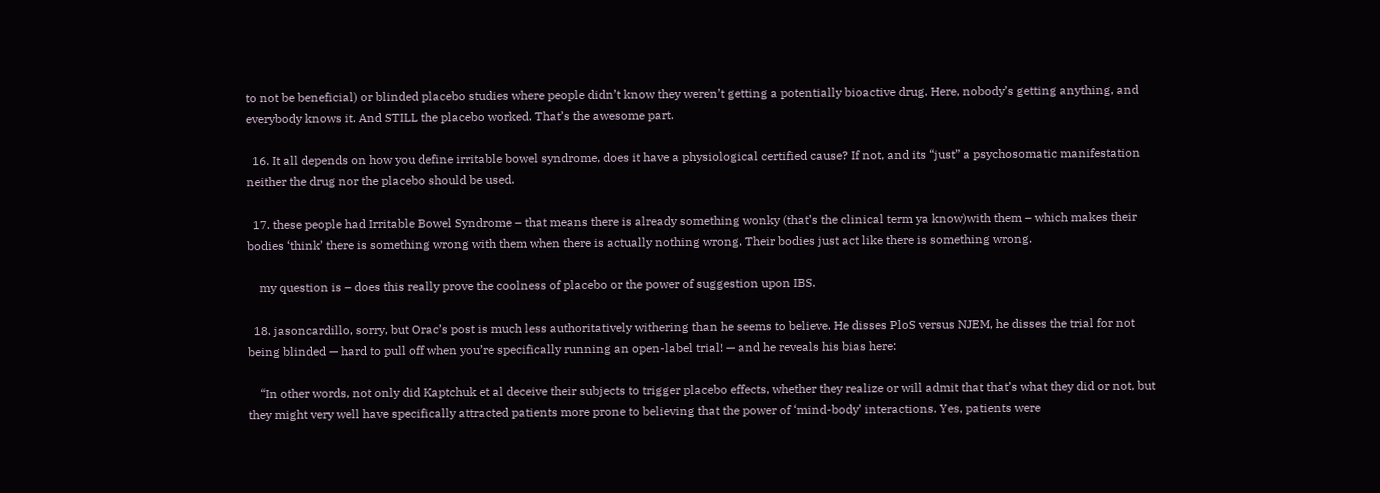to not be beneficial) or blinded placebo studies where people didn’t know they weren’t getting a potentially bioactive drug. Here, nobody’s getting anything, and everybody knows it. And STILL the placebo worked. That’s the awesome part.

  16. It all depends on how you define irritable bowel syndrome, does it have a physiological certified cause? If not, and its “just” a psychosomatic manifestation neither the drug nor the placebo should be used.

  17. these people had Irritable Bowel Syndrome – that means there is already something wonky (that’s the clinical term ya know)with them – which makes their bodies ‘think’ there is something wrong with them when there is actually nothing wrong. Their bodies just act like there is something wrong.

    my question is – does this really prove the coolness of placebo or the power of suggestion upon IBS.

  18. jasoncardillo, sorry, but Orac’s post is much less authoritatively withering than he seems to believe. He disses PloS versus NJEM, he disses the trial for not being blinded — hard to pull off when you’re specifically running an open-label trial! — and he reveals his bias here:

    “In other words, not only did Kaptchuk et al deceive their subjects to trigger placebo effects, whether they realize or will admit that that’s what they did or not, but they might very well have specifically attracted patients more prone to believing that the power of ‘mind-body’ interactions. Yes, patients were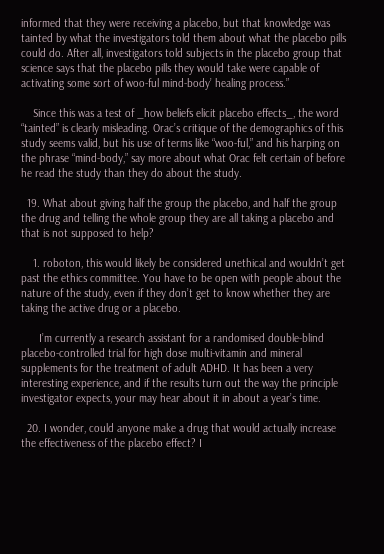informed that they were receiving a placebo, but that knowledge was tainted by what the investigators told them about what the placebo pills could do. After all, investigators told subjects in the placebo group that science says that the placebo pills they would take were capable of activating some sort of woo-ful mind-body’ healing process.”

    Since this was a test of _how beliefs elicit placebo effects_, the word “tainted” is clearly misleading. Orac’s critique of the demographics of this study seems valid, but his use of terms like “woo-ful,” and his harping on the phrase “mind-body,” say more about what Orac felt certain of before he read the study than they do about the study.

  19. What about giving half the group the placebo, and half the group the drug and telling the whole group they are all taking a placebo and that is not supposed to help?

    1. roboton, this would likely be considered unethical and wouldn’t get past the ethics committee. You have to be open with people about the nature of the study, even if they don’t get to know whether they are taking the active drug or a placebo.

      I’m currently a research assistant for a randomised double-blind placebo-controlled trial for high dose multi-vitamin and mineral supplements for the treatment of adult ADHD. It has been a very interesting experience, and if the results turn out the way the principle investigator expects, your may hear about it in about a year’s time.

  20. I wonder, could anyone make a drug that would actually increase the effectiveness of the placebo effect? I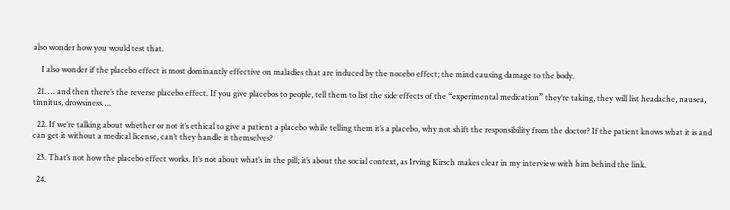also wonder how you would test that.

    I also wonder if the placebo effect is most dominantly effective on maladies that are induced by the nocebo effect; the mind causing damage to the body.

  21. … and then there’s the reverse placebo effect. If you give placebos to people, tell them to list the side effects of the “experimental medication” they’re taking, they will list headache, nausea, tinnitus, drowsiness….

  22. If we’re talking about whether or not it’s ethical to give a patient a placebo while telling them it’s a placebo, why not shift the responsibility from the doctor? If the patient knows what it is and can get it without a medical license, can’t they handle it themselves?

  23. That’s not how the placebo effect works. It’s not about what’s in the pill; it’s about the social context, as Irving Kirsch makes clear in my interview with him behind the link.

  24.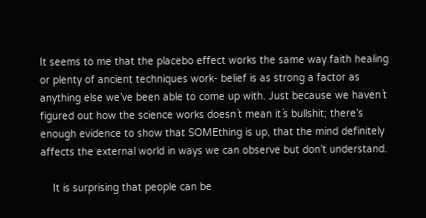It seems to me that the placebo effect works the same way faith healing or plenty of ancient techniques work- belief is as strong a factor as anything else we’ve been able to come up with. Just because we haven´t figured out how the science works doesn´t mean it´s bullshit; there’s enough evidence to show that SOMEthing is up, that the mind definitely affects the external world in ways we can observe but don’t understand.

    It is surprising that people can be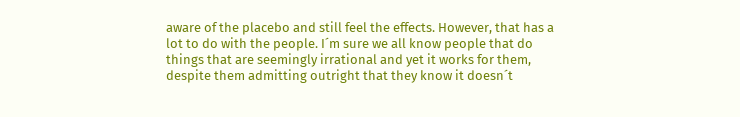aware of the placebo and still feel the effects. However, that has a lot to do with the people. I´m sure we all know people that do things that are seemingly irrational and yet it works for them, despite them admitting outright that they know it doesn´t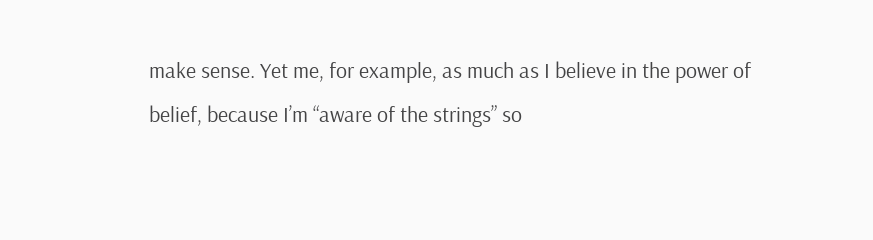make sense. Yet me, for example, as much as I believe in the power of belief, because I’m “aware of the strings” so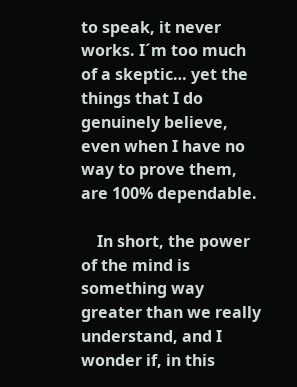to speak, it never works. I´m too much of a skeptic… yet the things that I do genuinely believe, even when I have no way to prove them, are 100% dependable.

    In short, the power of the mind is something way greater than we really understand, and I wonder if, in this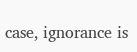case, ignorance is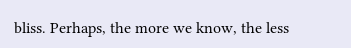bliss. Perhaps, the more we know, the less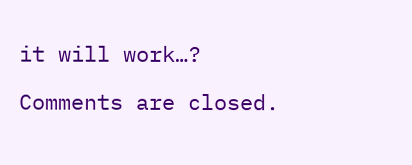it will work…?

Comments are closed.